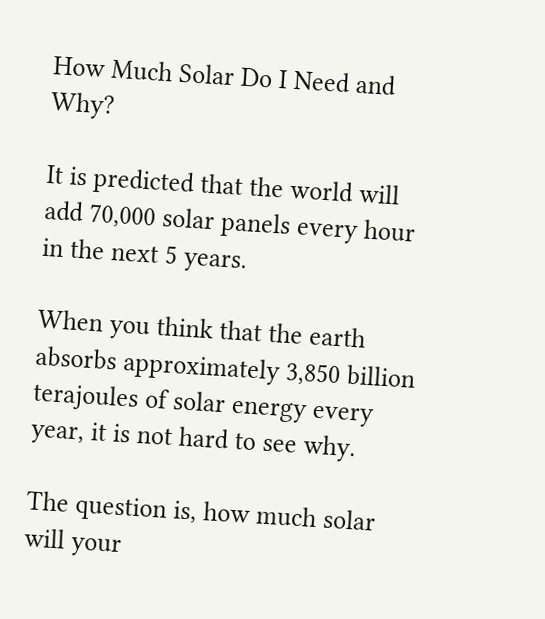How Much Solar Do I Need and Why?

It is predicted that the world will add 70,000 solar panels every hour in the next 5 years.

When you think that the earth absorbs approximately 3,850 billion terajoules of solar energy every year, it is not hard to see why.

The question is, how much solar will your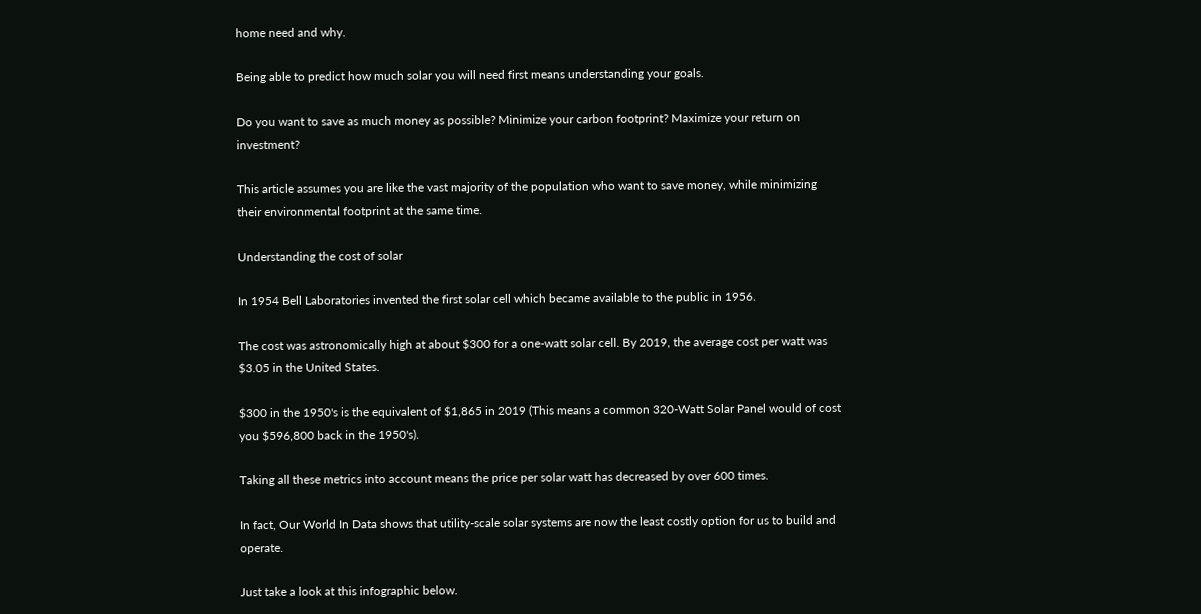home need and why.

Being able to predict how much solar you will need first means understanding your goals.

Do you want to save as much money as possible? Minimize your carbon footprint? Maximize your return on investment?

This article assumes you are like the vast majority of the population who want to save money, while minimizing their environmental footprint at the same time.

Understanding the cost of solar

In 1954 Bell Laboratories invented the first solar cell which became available to the public in 1956.

The cost was astronomically high at about $300 for a one-watt solar cell. By 2019, the average cost per watt was $3.05 in the United States.

$300 in the 1950's is the equivalent of $1,865 in 2019 (This means a common 320-Watt Solar Panel would of cost you $596,800 back in the 1950's).

Taking all these metrics into account means the price per solar watt has decreased by over 600 times.

In fact, Our World In Data shows that utility-scale solar systems are now the least costly option for us to build and operate.

Just take a look at this infographic below.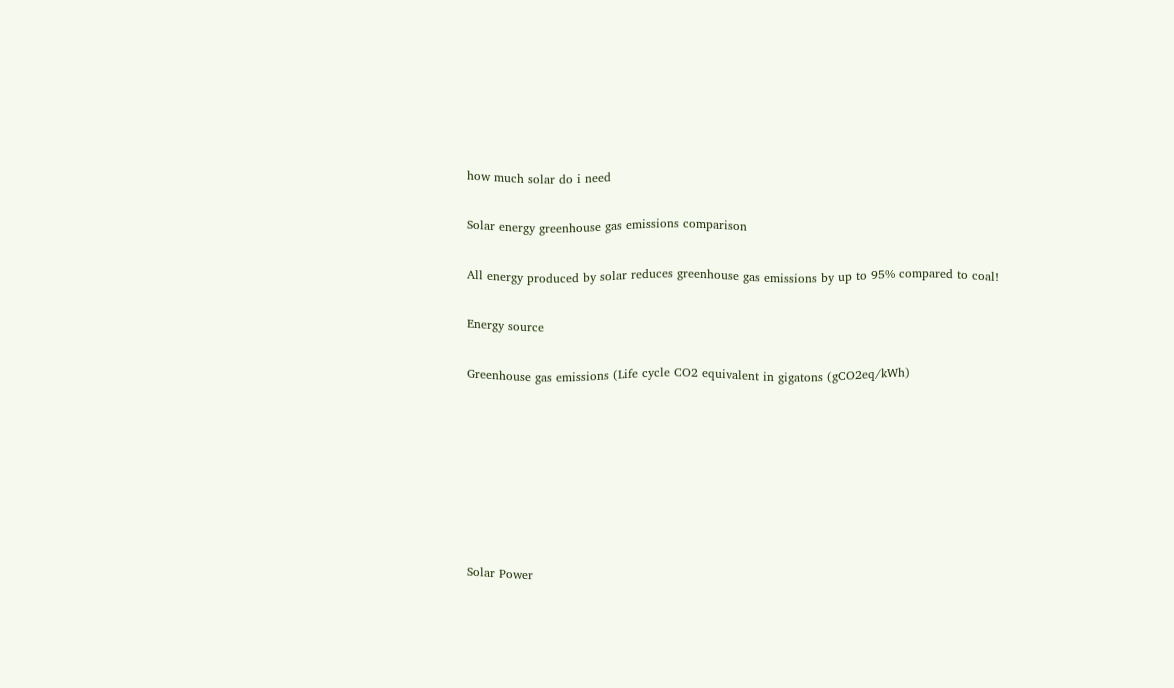how much solar do i need

Solar energy greenhouse gas emissions comparison

All energy produced by solar reduces greenhouse gas emissions by up to 95% compared to coal!

Energy source

Greenhouse gas emissions (Life cycle CO2 equivalent in gigatons (gCO2eq/kWh)







Solar Power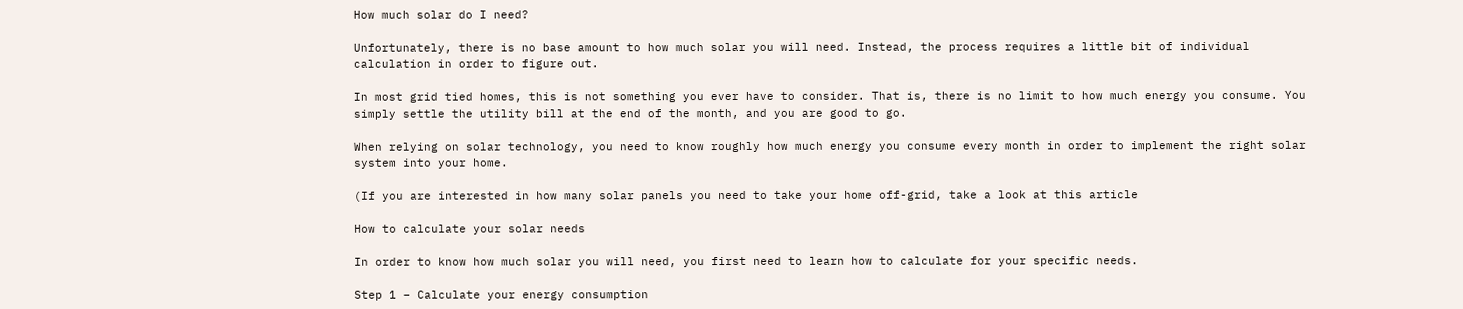How much solar do I need?

Unfortunately, there is no base amount to how much solar you will need. Instead, the process requires a little bit of individual calculation in order to figure out.

In most grid tied homes, this is not something you ever have to consider. That is, there is no limit to how much energy you consume. You simply settle the utility bill at the end of the month, and you are good to go.

When relying on solar technology, you need to know roughly how much energy you consume every month in order to implement the right solar system into your home.

(If you are interested in how many solar panels you need to take your home off-grid, take a look at this article

How to calculate your solar needs

In order to know how much solar you will need, you first need to learn how to calculate for your specific needs.

Step 1 – Calculate your energy consumption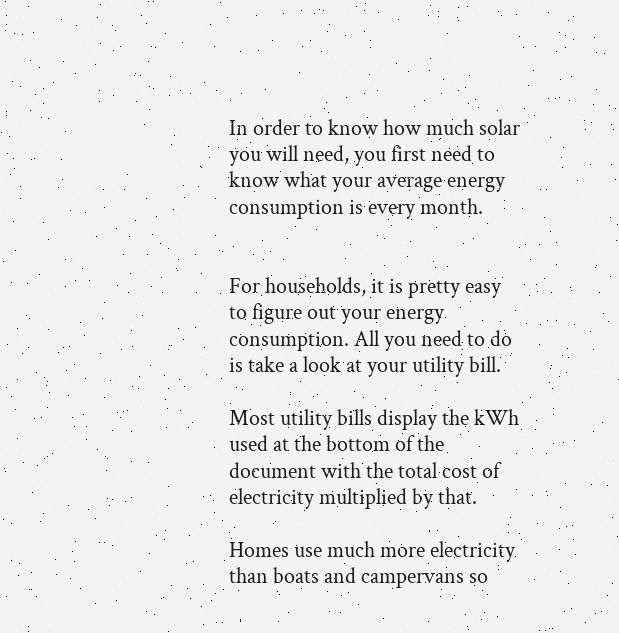In order to know how much solar you will need, you first need to know what your average energy consumption is every month.


For households, it is pretty easy to figure out your energy consumption. All you need to do is take a look at your utility bill.

Most utility bills display the kWh used at the bottom of the document with the total cost of electricity multiplied by that.

Homes use much more electricity than boats and campervans so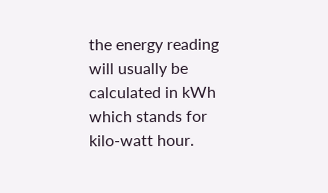the energy reading will usually be calculated in kWh which stands for kilo-watt hour.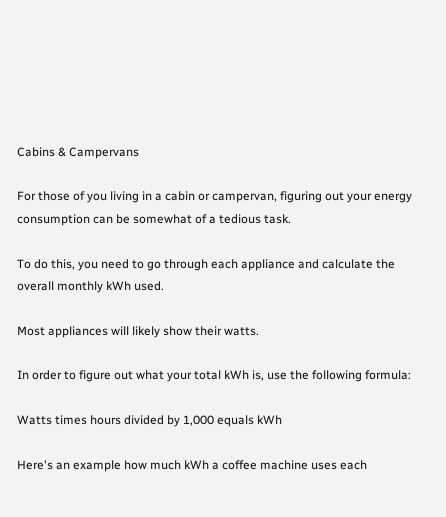Cabins & Campervans

For those of you living in a cabin or campervan, figuring out your energy consumption can be somewhat of a tedious task.

To do this, you need to go through each appliance and calculate the overall monthly kWh used.

Most appliances will likely show their watts.

In order to figure out what your total kWh is, use the following formula:

Watts times hours divided by 1,000 equals kWh

Here's an example how much kWh a coffee machine uses each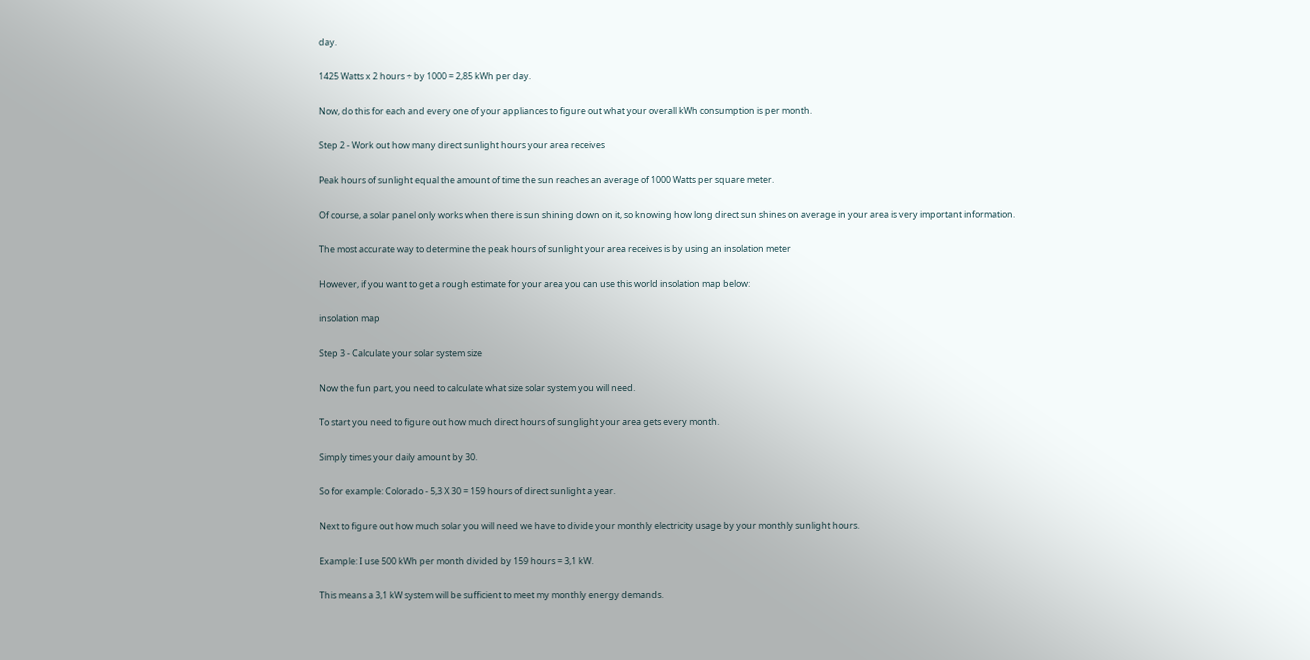day.

1425 Watts x 2 hours ÷ by 1000 = 2,85 kWh per day.

Now, do this for each and every one of your appliances to figure out what your overall kWh consumption is per month.

Step 2 - Work out how many direct sunlight hours your area receives

Peak hours of sunlight equal the amount of time the sun reaches an average of 1000 Watts per square meter.

Of course, a solar panel only works when there is sun shining down on it, so knowing how long direct sun shines on average in your area is very important information.

The most accurate way to determine the peak hours of sunlight your area receives is by using an insolation meter

However, if you want to get a rough estimate for your area you can use this world insolation map below:

insolation map

Step 3 - Calculate your solar system size

Now the fun part, you need to calculate what size solar system you will need.

To start you need to figure out how much direct hours of sunglight your area gets every month.

Simply times your daily amount by 30.

So for example: Colorado - 5,3 X 30 = 159 hours of direct sunlight a year.

Next to figure out how much solar you will need we have to divide your monthly electricity usage by your monthly sunlight hours.

Example: I use 500 kWh per month divided by 159 hours = 3,1 kW.

This means a 3,1 kW system will be sufficient to meet my monthly energy demands.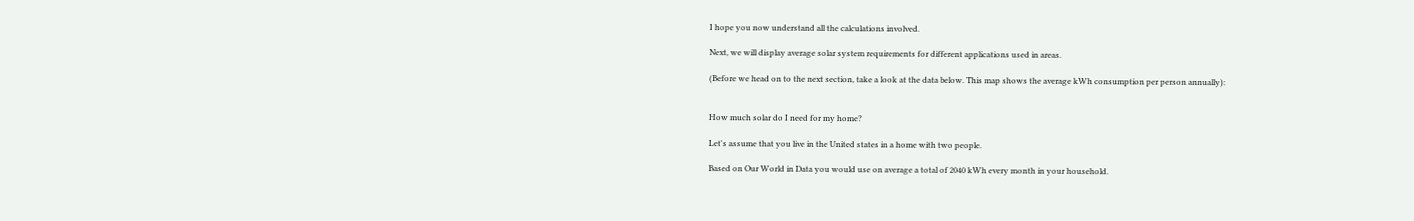I hope you now understand all the calculations involved.

Next, we will display average solar system requirements for different applications used in areas.

(Before we head on to the next section, take a look at the data below. This map shows the average kWh consumption per person annually):


How much solar do I need for my home?

Let's assume that you live in the United states in a home with two people.

Based on Our World in Data you would use on average a total of 2040 kWh every month in your household.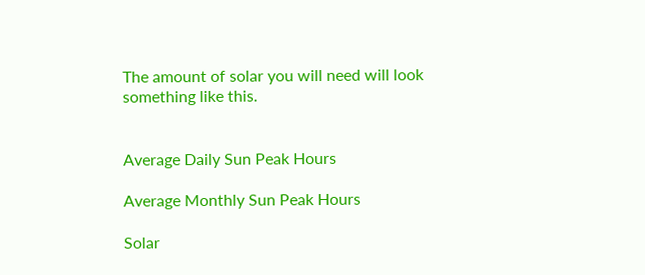The amount of solar you will need will look something like this.


Average Daily Sun Peak Hours

Average Monthly Sun Peak Hours

Solar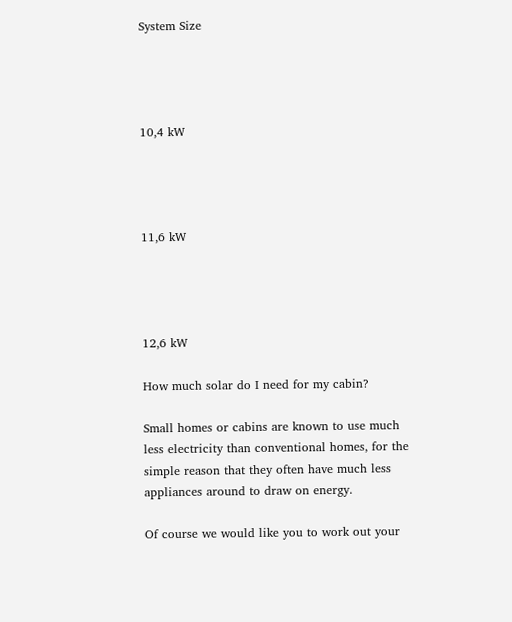System Size




10,4 kW




11,6 kW




12,6 kW

How much solar do I need for my cabin?

Small homes or cabins are known to use much less electricity than conventional homes, for the simple reason that they often have much less appliances around to draw on energy.

Of course we would like you to work out your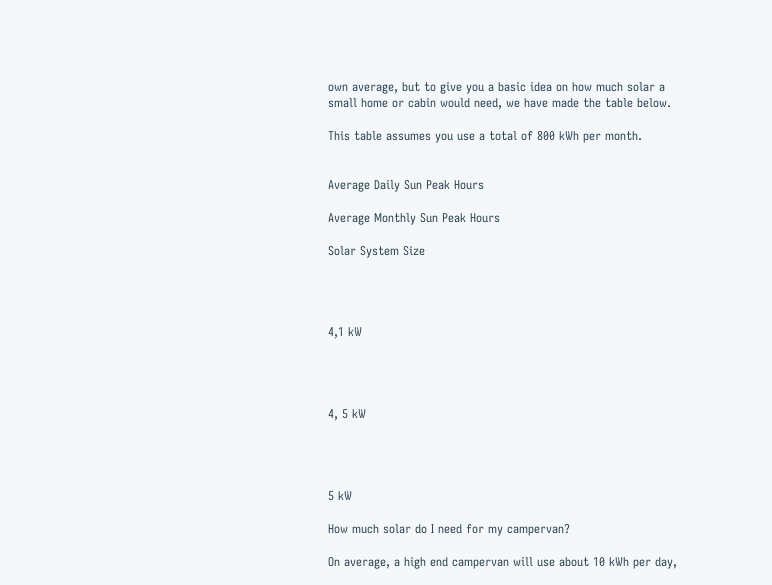own average, but to give you a basic idea on how much solar a small home or cabin would need, we have made the table below.

This table assumes you use a total of 800 kWh per month.


Average Daily Sun Peak Hours

Average Monthly Sun Peak Hours

Solar System Size




4,1 kW




4, 5 kW




5 kW

How much solar do I need for my campervan?

On average, a high end campervan will use about 10 kWh per day,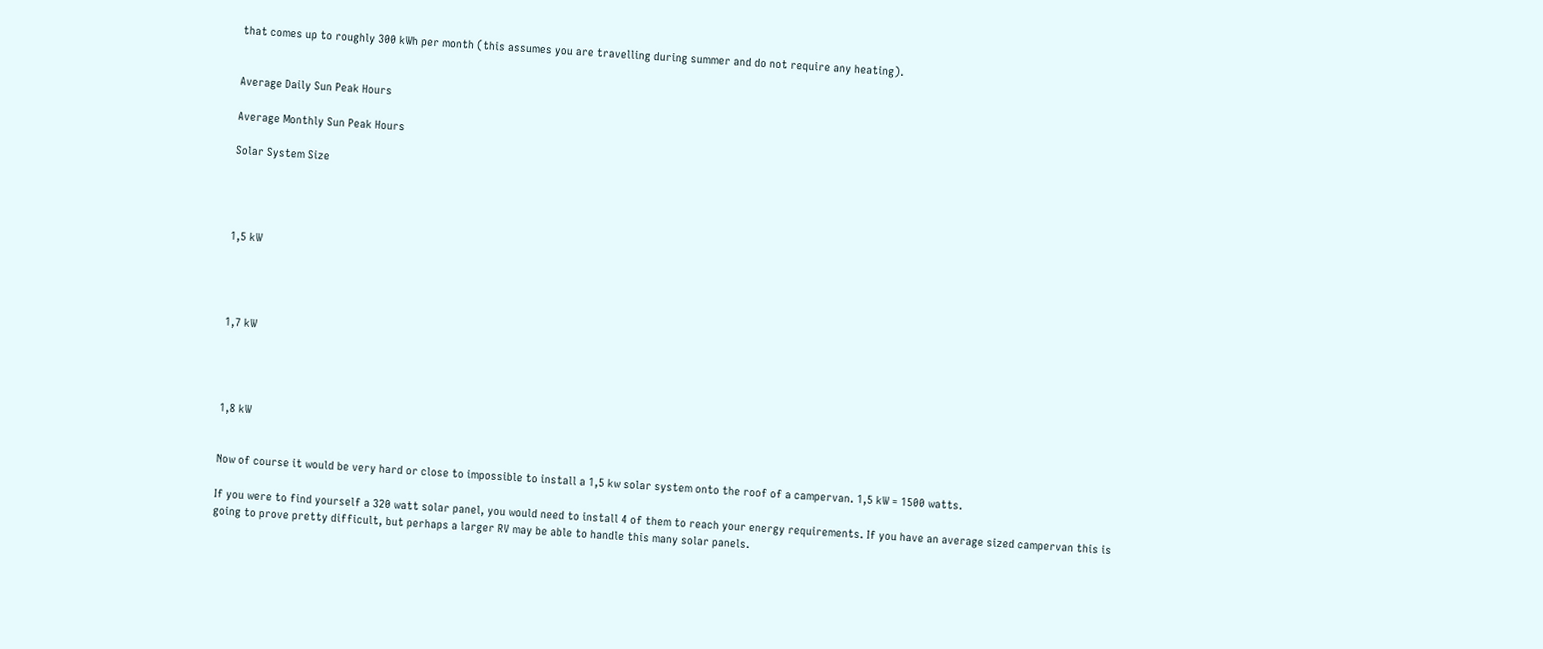that comes up to roughly 300 kWh per month (this assumes you are travelling during summer and do not require any heating).


Average Daily Sun Peak Hours

Average Monthly Sun Peak Hours

Solar System Size




1,5 kW




1,7 kW




1,8 kW


Now of course it would be very hard or close to impossible to install a 1,5 kw solar system onto the roof of a campervan. 1,5 kW = 1500 watts.

If you were to find yourself a 320 watt solar panel, you would need to install 4 of them to reach your energy requirements. If you have an average sized campervan this is going to prove pretty difficult, but perhaps a larger RV may be able to handle this many solar panels.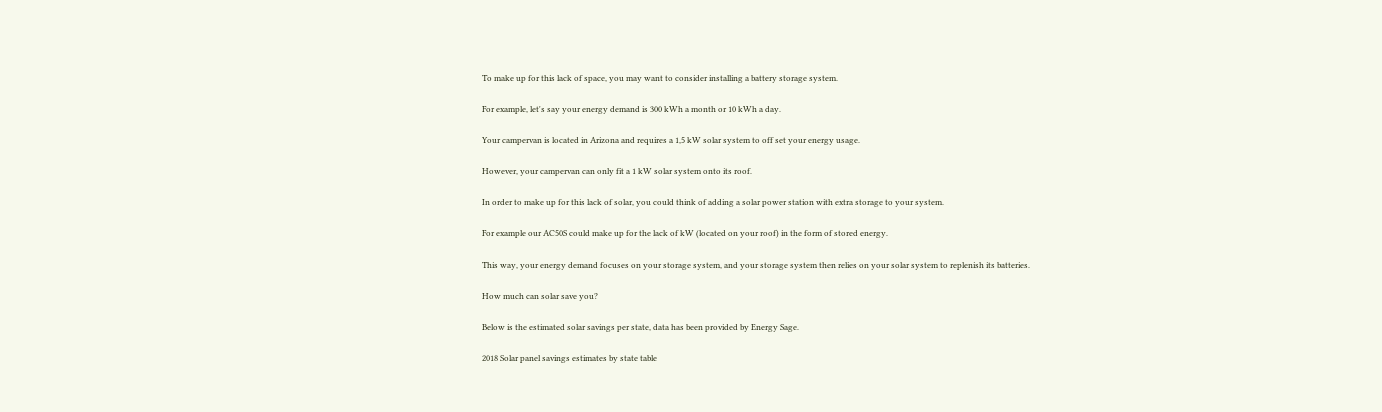To make up for this lack of space, you may want to consider installing a battery storage system.

For example, let's say your energy demand is 300 kWh a month or 10 kWh a day.

Your campervan is located in Arizona and requires a 1,5 kW solar system to off set your energy usage.

However, your campervan can only fit a 1 kW solar system onto its roof.

In order to make up for this lack of solar, you could think of adding a solar power station with extra storage to your system.

For example our AC50S could make up for the lack of kW (located on your roof) in the form of stored energy.

This way, your energy demand focuses on your storage system, and your storage system then relies on your solar system to replenish its batteries.

How much can solar save you?

Below is the estimated solar savings per state, data has been provided by Energy Sage.

2018 Solar panel savings estimates by state table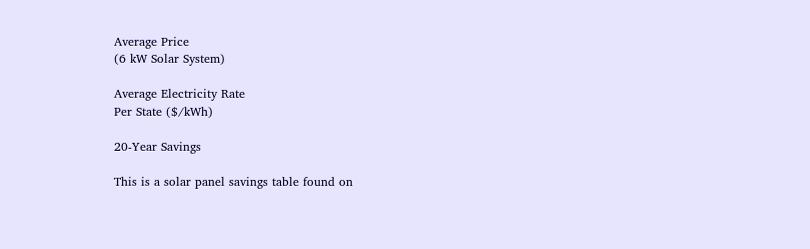Average Price
(6 kW Solar System)

Average Electricity Rate
Per State ($/kWh)

20-Year Savings

This is a solar panel savings table found on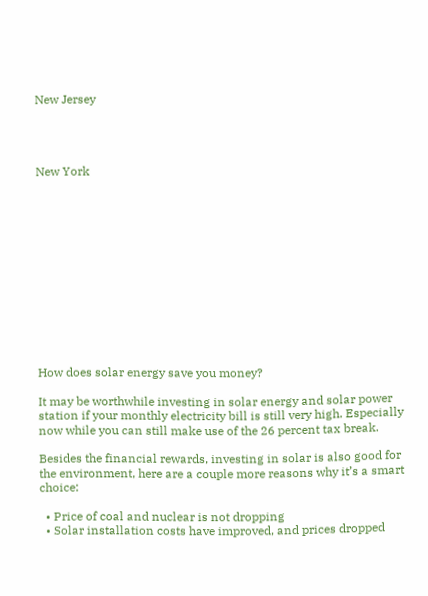New Jersey




New York













How does solar energy save you money?

It may be worthwhile investing in solar energy and solar power station if your monthly electricity bill is still very high. Especially now while you can still make use of the 26 percent tax break.

Besides the financial rewards, investing in solar is also good for the environment, here are a couple more reasons why it’s a smart choice:

  • Price of coal and nuclear is not dropping
  • Solar installation costs have improved, and prices dropped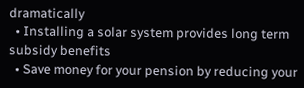dramatically
  • Installing a solar system provides long term subsidy benefits
  • Save money for your pension by reducing your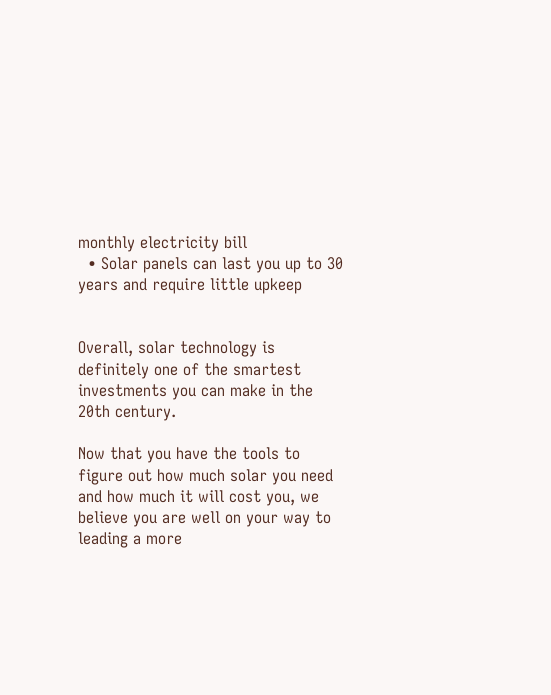monthly electricity bill
  • Solar panels can last you up to 30 years and require little upkeep


Overall, solar technology is definitely one of the smartest investments you can make in the 20th century.

Now that you have the tools to figure out how much solar you need and how much it will cost you, we believe you are well on your way to leading a more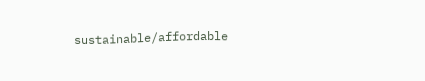sustainable/affordable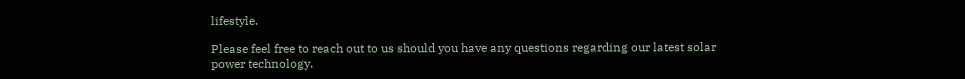lifestyle.

Please feel free to reach out to us should you have any questions regarding our latest solar power technology.